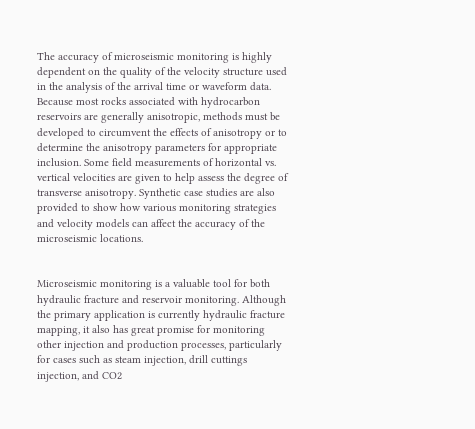The accuracy of microseismic monitoring is highly dependent on the quality of the velocity structure used in the analysis of the arrival time or waveform data. Because most rocks associated with hydrocarbon reservoirs are generally anisotropic, methods must be developed to circumvent the effects of anisotropy or to determine the anisotropy parameters for appropriate inclusion. Some field measurements of horizontal vs. vertical velocities are given to help assess the degree of transverse anisotropy. Synthetic case studies are also provided to show how various monitoring strategies and velocity models can affect the accuracy of the microseismic locations.


Microseismic monitoring is a valuable tool for both hydraulic fracture and reservoir monitoring. Although the primary application is currently hydraulic fracture mapping, it also has great promise for monitoring other injection and production processes, particularly for cases such as steam injection, drill cuttings injection, and CO2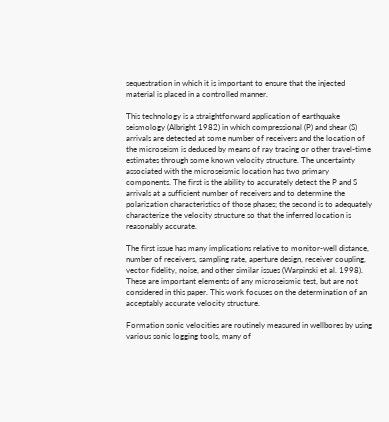sequestration in which it is important to ensure that the injected material is placed in a controlled manner.

This technology is a straightforward application of earthquake seismology (Albright 1982) in which compressional (P) and shear (S) arrivals are detected at some number of receivers and the location of the microseism is deduced by means of ray tracing or other travel-time estimates through some known velocity structure. The uncertainty associated with the microseismic location has two primary components. The first is the ability to accurately detect the P and S arrivals at a sufficient number of receivers and to determine the polarization characteristics of those phases; the second is to adequately characterize the velocity structure so that the inferred location is reasonably accurate.

The first issue has many implications relative to monitor-well distance, number of receivers, sampling rate, aperture design, receiver coupling, vector fidelity, noise, and other similar issues (Warpinski et al. 1998). These are important elements of any microseismic test, but are not considered in this paper. This work focuses on the determination of an acceptably accurate velocity structure.

Formation sonic velocities are routinely measured in wellbores by using various sonic logging tools, many of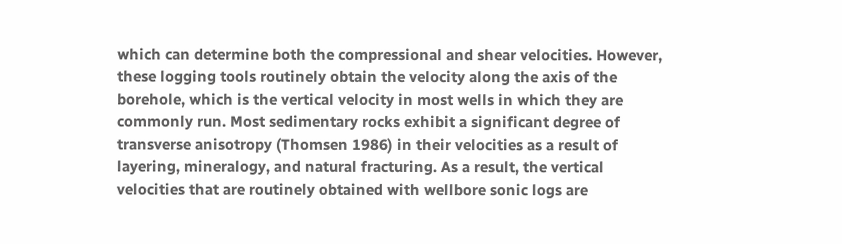which can determine both the compressional and shear velocities. However, these logging tools routinely obtain the velocity along the axis of the borehole, which is the vertical velocity in most wells in which they are commonly run. Most sedimentary rocks exhibit a significant degree of transverse anisotropy (Thomsen 1986) in their velocities as a result of layering, mineralogy, and natural fracturing. As a result, the vertical velocities that are routinely obtained with wellbore sonic logs are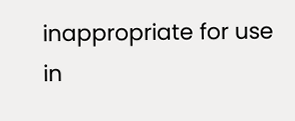inappropriate for use in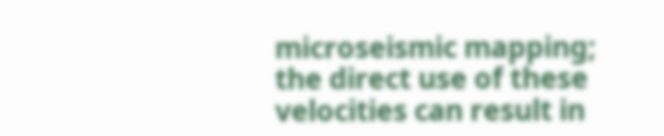microseismic mapping; the direct use of these velocities can result in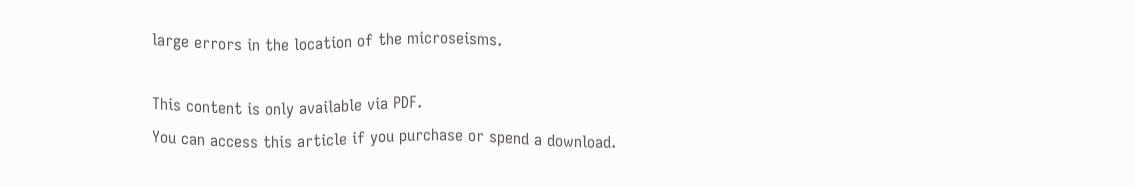large errors in the location of the microseisms.

This content is only available via PDF.
You can access this article if you purchase or spend a download.